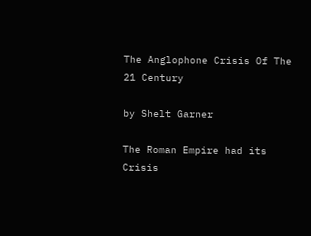The Anglophone Crisis Of The 21 Century

by Shelt Garner

The Roman Empire had its Crisis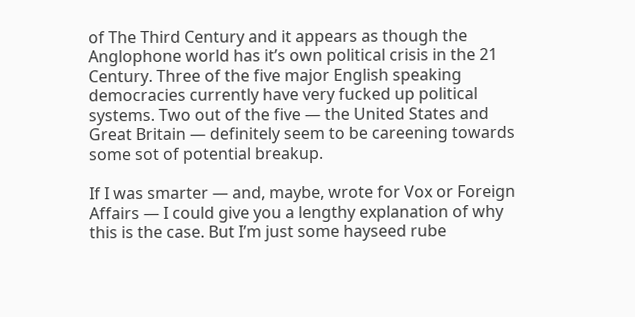of The Third Century and it appears as though the Anglophone world has it’s own political crisis in the 21 Century. Three of the five major English speaking democracies currently have very fucked up political systems. Two out of the five — the United States and Great Britain — definitely seem to be careening towards some sot of potential breakup.

If I was smarter — and, maybe, wrote for Vox or Foreign Affairs — I could give you a lengthy explanation of why this is the case. But I’m just some hayseed rube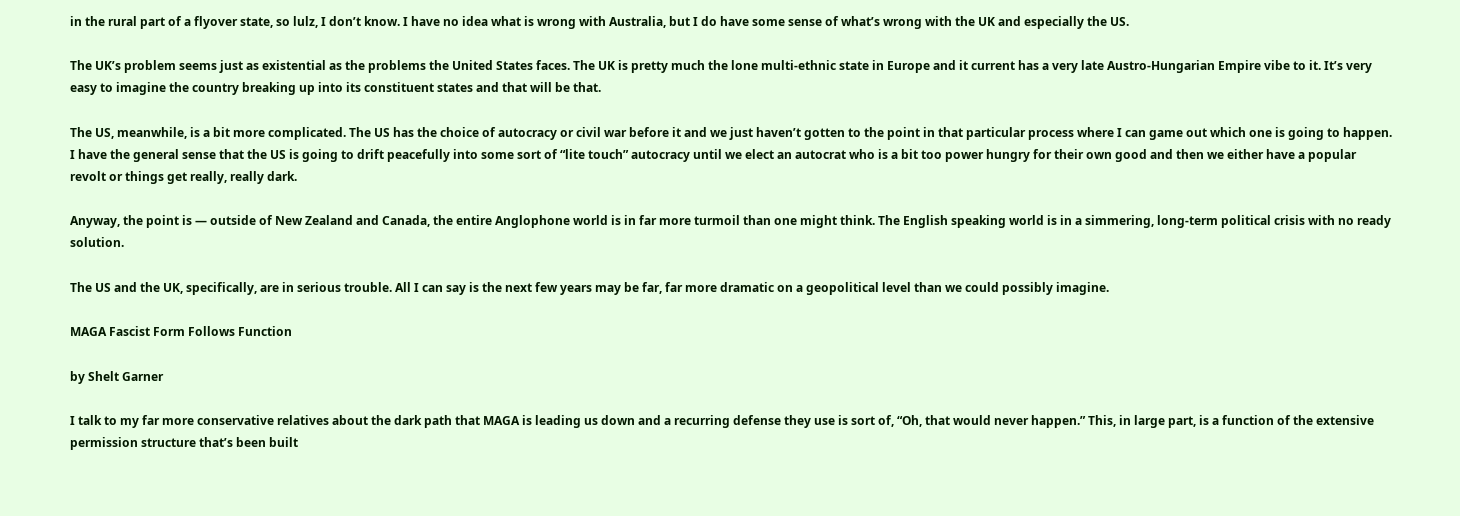in the rural part of a flyover state, so lulz, I don’t know. I have no idea what is wrong with Australia, but I do have some sense of what’s wrong with the UK and especially the US.

The UK’s problem seems just as existential as the problems the United States faces. The UK is pretty much the lone multi-ethnic state in Europe and it current has a very late Austro-Hungarian Empire vibe to it. It’s very easy to imagine the country breaking up into its constituent states and that will be that.

The US, meanwhile, is a bit more complicated. The US has the choice of autocracy or civil war before it and we just haven’t gotten to the point in that particular process where I can game out which one is going to happen. I have the general sense that the US is going to drift peacefully into some sort of “lite touch” autocracy until we elect an autocrat who is a bit too power hungry for their own good and then we either have a popular revolt or things get really, really dark.

Anyway, the point is — outside of New Zealand and Canada, the entire Anglophone world is in far more turmoil than one might think. The English speaking world is in a simmering, long-term political crisis with no ready solution.

The US and the UK, specifically, are in serious trouble. All I can say is the next few years may be far, far more dramatic on a geopolitical level than we could possibly imagine.

MAGA Fascist Form Follows Function

by Shelt Garner

I talk to my far more conservative relatives about the dark path that MAGA is leading us down and a recurring defense they use is sort of, “Oh, that would never happen.” This, in large part, is a function of the extensive permission structure that’s been built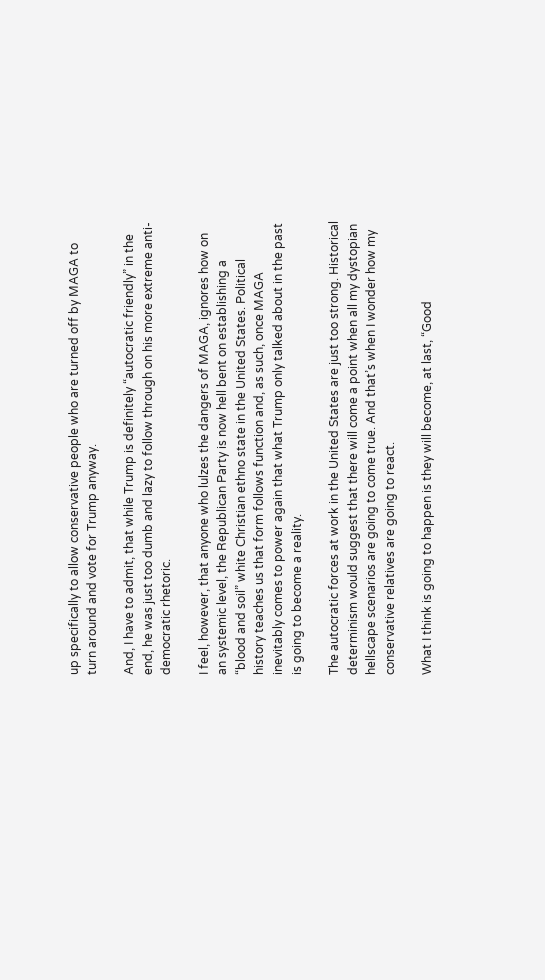up specifically to allow conservative people who are turned off by MAGA to turn around and vote for Trump anyway.

And, I have to admit, that while Trump is definitely “autocratic friendly” in the end, he was just too dumb and lazy to follow through on his more extreme anti-democratic rhetoric.

I feel, however, that anyone who lulzes the dangers of MAGA, ignores how on an systemic level, the Republican Party is now hell bent on establishing a “blood and soil” white Christian ethno state in the United States. Political history teaches us that form follows function and, as such, once MAGA inevitably comes to power again that what Trump only talked about in the past is going to become a reality.

The autocratic forces at work in the United States are just too strong. Historical determinism would suggest that there will come a point when all my dystopian hellscape scenarios are going to come true. And that’s when I wonder how my conservative relatives are going to react.

What I think is going to happen is they will become, at last, “Good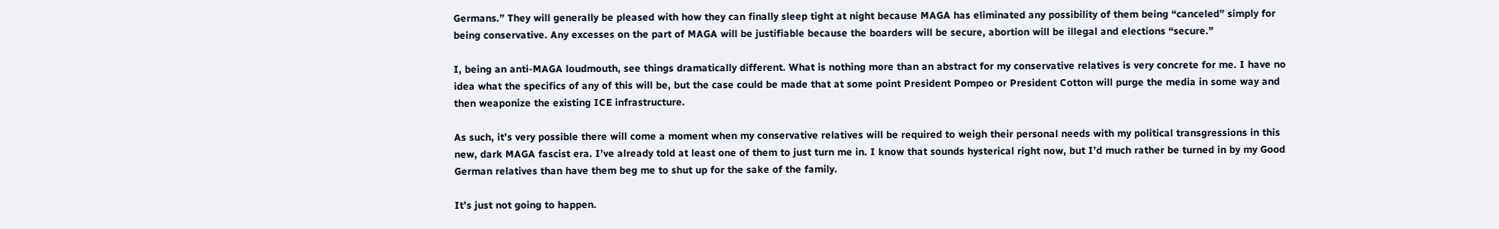Germans.” They will generally be pleased with how they can finally sleep tight at night because MAGA has eliminated any possibility of them being “canceled” simply for being conservative. Any excesses on the part of MAGA will be justifiable because the boarders will be secure, abortion will be illegal and elections “secure.”

I, being an anti-MAGA loudmouth, see things dramatically different. What is nothing more than an abstract for my conservative relatives is very concrete for me. I have no idea what the specifics of any of this will be, but the case could be made that at some point President Pompeo or President Cotton will purge the media in some way and then weaponize the existing ICE infrastructure.

As such, it’s very possible there will come a moment when my conservative relatives will be required to weigh their personal needs with my political transgressions in this new, dark MAGA fascist era. I’ve already told at least one of them to just turn me in. I know that sounds hysterical right now, but I’d much rather be turned in by my Good German relatives than have them beg me to shut up for the sake of the family.

It’s just not going to happen.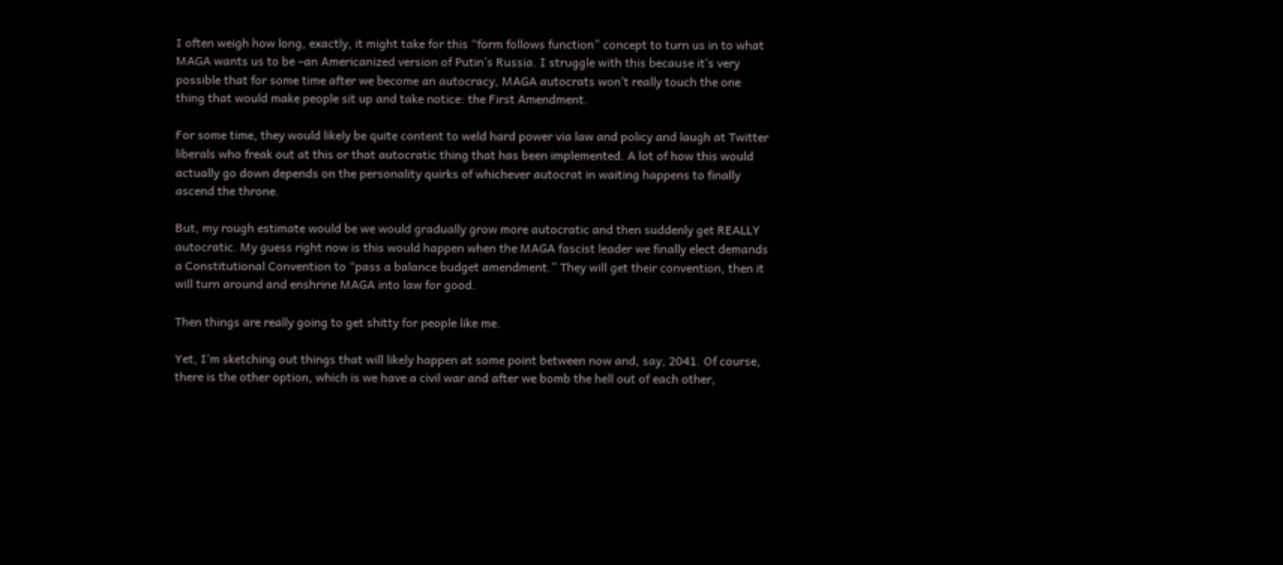I often weigh how long, exactly, it might take for this “form follows function” concept to turn us in to what MAGA wants us to be –an Americanized version of Putin’s Russia. I struggle with this because it’s very possible that for some time after we become an autocracy, MAGA autocrats won’t really touch the one thing that would make people sit up and take notice: the First Amendment.

For some time, they would likely be quite content to weld hard power via law and policy and laugh at Twitter liberals who freak out at this or that autocratic thing that has been implemented. A lot of how this would actually go down depends on the personality quirks of whichever autocrat in waiting happens to finally ascend the throne.

But, my rough estimate would be we would gradually grow more autocratic and then suddenly get REALLY autocratic. My guess right now is this would happen when the MAGA fascist leader we finally elect demands a Constitutional Convention to “pass a balance budget amendment.” They will get their convention, then it will turn around and enshrine MAGA into law for good.

Then things are really going to get shitty for people like me.

Yet, I’m sketching out things that will likely happen at some point between now and, say, 2041. Of course, there is the other option, which is we have a civil war and after we bomb the hell out of each other,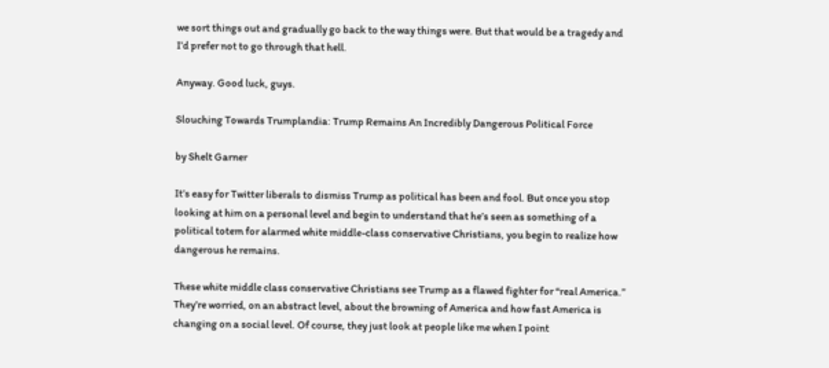we sort things out and gradually go back to the way things were. But that would be a tragedy and I’d prefer not to go through that hell.

Anyway. Good luck, guys.

Slouching Towards Trumplandia: Trump Remains An Incredibly Dangerous Political Force

by Shelt Garner

It’s easy for Twitter liberals to dismiss Trump as political has been and fool. But once you stop looking at him on a personal level and begin to understand that he’s seen as something of a political totem for alarmed white middle-class conservative Christians, you begin to realize how dangerous he remains.

These white middle class conservative Christians see Trump as a flawed fighter for “real America.” They’re worried, on an abstract level, about the browning of America and how fast America is changing on a social level. Of course, they just look at people like me when I point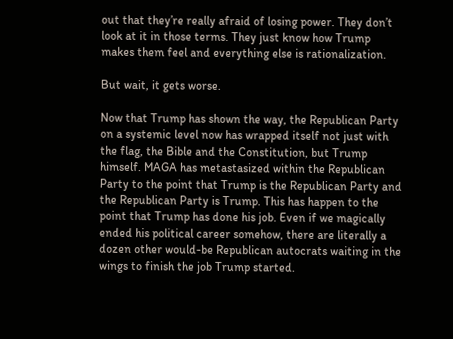out that they’re really afraid of losing power. They don’t look at it in those terms. They just know how Trump makes them feel and everything else is rationalization.

But wait, it gets worse.

Now that Trump has shown the way, the Republican Party on a systemic level now has wrapped itself not just with the flag, the Bible and the Constitution, but Trump himself. MAGA has metastasized within the Republican Party to the point that Trump is the Republican Party and the Republican Party is Trump. This has happen to the point that Trump has done his job. Even if we magically ended his political career somehow, there are literally a dozen other would-be Republican autocrats waiting in the wings to finish the job Trump started.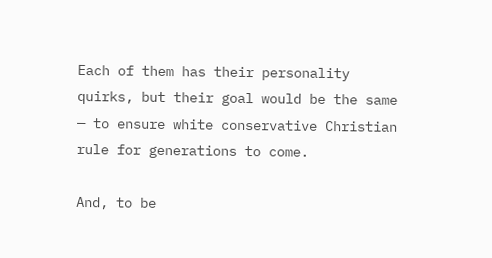Each of them has their personality quirks, but their goal would be the same — to ensure white conservative Christian rule for generations to come.

And, to be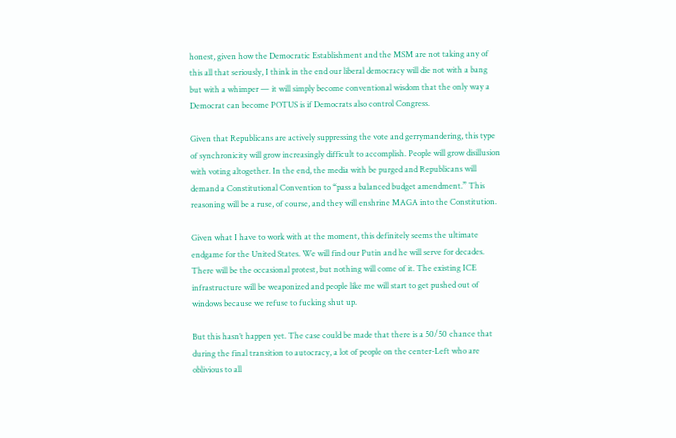honest, given how the Democratic Establishment and the MSM are not taking any of this all that seriously, I think in the end our liberal democracy will die not with a bang but with a whimper — it will simply become conventional wisdom that the only way a Democrat can become POTUS is if Democrats also control Congress.

Given that Republicans are actively suppressing the vote and gerrymandering, this type of synchronicity will grow increasingly difficult to accomplish. People will grow disillusion with voting altogether. In the end, the media with be purged and Republicans will demand a Constitutional Convention to “pass a balanced budget amendment.” This reasoning will be a ruse, of course, and they will enshrine MAGA into the Constitution.

Given what I have to work with at the moment, this definitely seems the ultimate endgame for the United States. We will find our Putin and he will serve for decades. There will be the occasional protest, but nothing will come of it. The existing ICE infrastructure will be weaponized and people like me will start to get pushed out of windows because we refuse to fucking shut up.

But this hasn’t happen yet. The case could be made that there is a 50/50 chance that during the final transition to autocracy, a lot of people on the center-Left who are oblivious to all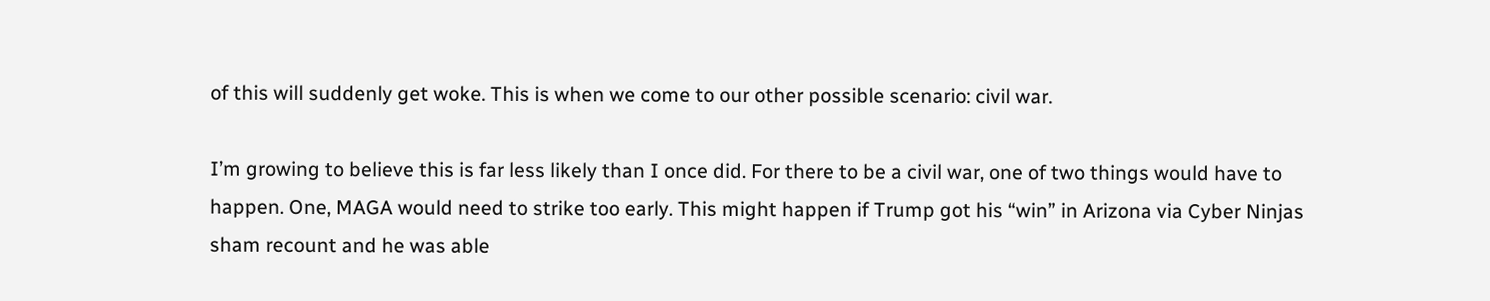of this will suddenly get woke. This is when we come to our other possible scenario: civil war.

I’m growing to believe this is far less likely than I once did. For there to be a civil war, one of two things would have to happen. One, MAGA would need to strike too early. This might happen if Trump got his “win” in Arizona via Cyber Ninjas sham recount and he was able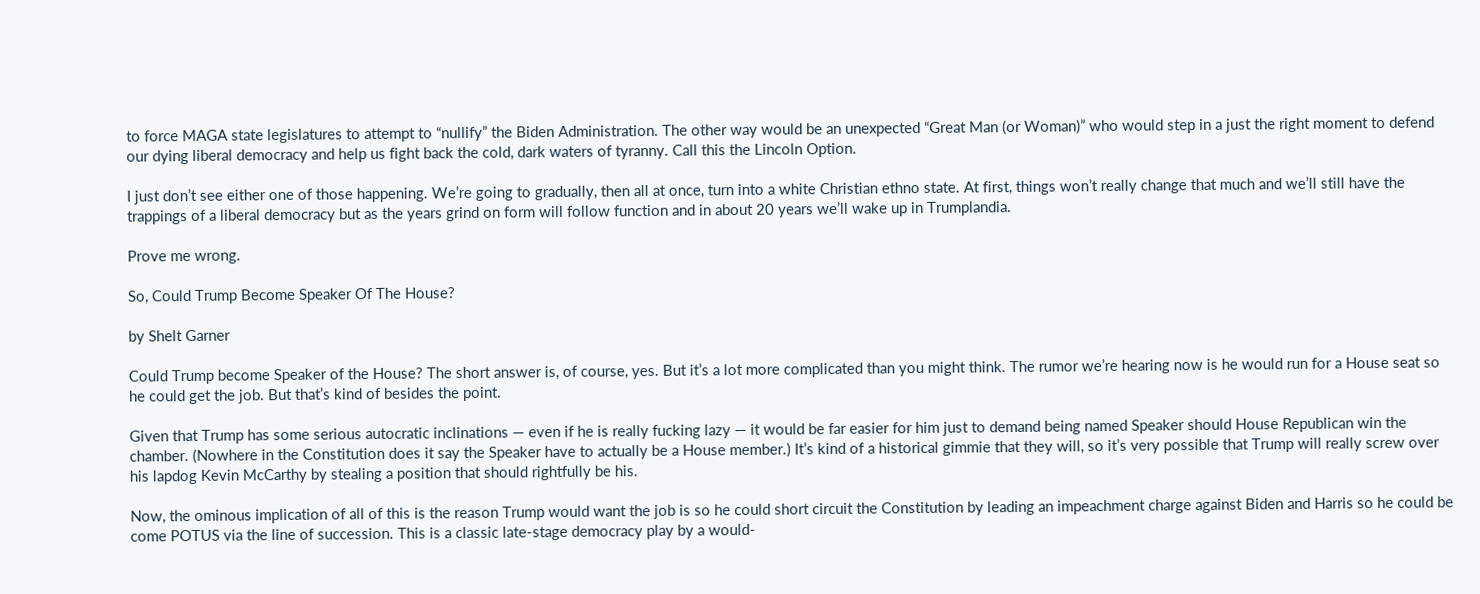to force MAGA state legislatures to attempt to “nullify” the Biden Administration. The other way would be an unexpected “Great Man (or Woman)” who would step in a just the right moment to defend our dying liberal democracy and help us fight back the cold, dark waters of tyranny. Call this the Lincoln Option.

I just don’t see either one of those happening. We’re going to gradually, then all at once, turn into a white Christian ethno state. At first, things won’t really change that much and we’ll still have the trappings of a liberal democracy but as the years grind on form will follow function and in about 20 years we’ll wake up in Trumplandia.

Prove me wrong.

So, Could Trump Become Speaker Of The House?

by Shelt Garner

Could Trump become Speaker of the House? The short answer is, of course, yes. But it’s a lot more complicated than you might think. The rumor we’re hearing now is he would run for a House seat so he could get the job. But that’s kind of besides the point.

Given that Trump has some serious autocratic inclinations — even if he is really fucking lazy — it would be far easier for him just to demand being named Speaker should House Republican win the chamber. (Nowhere in the Constitution does it say the Speaker have to actually be a House member.) It’s kind of a historical gimmie that they will, so it’s very possible that Trump will really screw over his lapdog Kevin McCarthy by stealing a position that should rightfully be his.

Now, the ominous implication of all of this is the reason Trump would want the job is so he could short circuit the Constitution by leading an impeachment charge against Biden and Harris so he could be come POTUS via the line of succession. This is a classic late-stage democracy play by a would-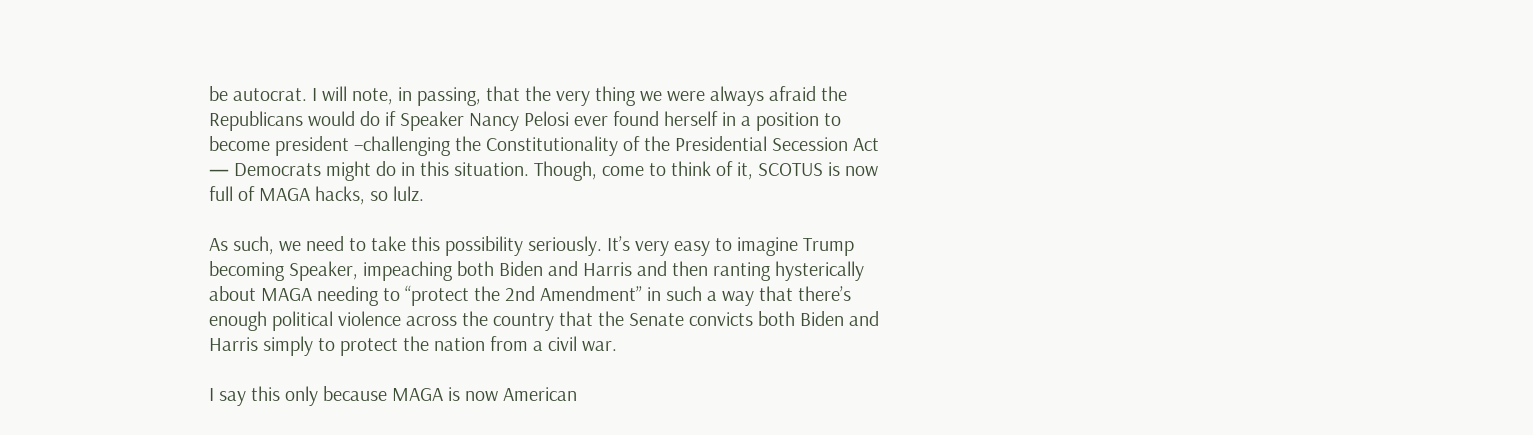be autocrat. I will note, in passing, that the very thing we were always afraid the Republicans would do if Speaker Nancy Pelosi ever found herself in a position to become president –challenging the Constitutionality of the Presidential Secession Act — Democrats might do in this situation. Though, come to think of it, SCOTUS is now full of MAGA hacks, so lulz.

As such, we need to take this possibility seriously. It’s very easy to imagine Trump becoming Speaker, impeaching both Biden and Harris and then ranting hysterically about MAGA needing to “protect the 2nd Amendment” in such a way that there’s enough political violence across the country that the Senate convicts both Biden and Harris simply to protect the nation from a civil war.

I say this only because MAGA is now American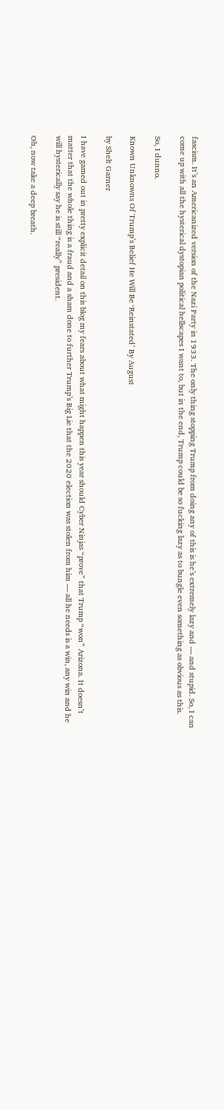fascism. It’s an Americanized version of the Nazi Party in 1933. The only thing stopping Trump from doing any of this is he’s extremely lazy and — and stupid. So, I can come up with all the hysterical dystopian political hellscapes I want to, but in the end, Trump could be so fucking lazy as to bungle even something as obvious as this.

So, I dunno.

Known Unknowns Of Trump’s Belief He Will Be ‘Reinstated’ By August

by Shelt Garner

I have gamed out in pretty explicit detail on this blog my fears about what might happen this year should Cyber Ninjas “prove” that Trump “won” Arizona. It doesn’t matter that the whole thing is a fraud and a sham done to further Trump’s Big Lie that the 2020 election was stolen from him — all he needs is a win, any win and he will hysterically say he is still “really” president.

Oh, now take a deep breath.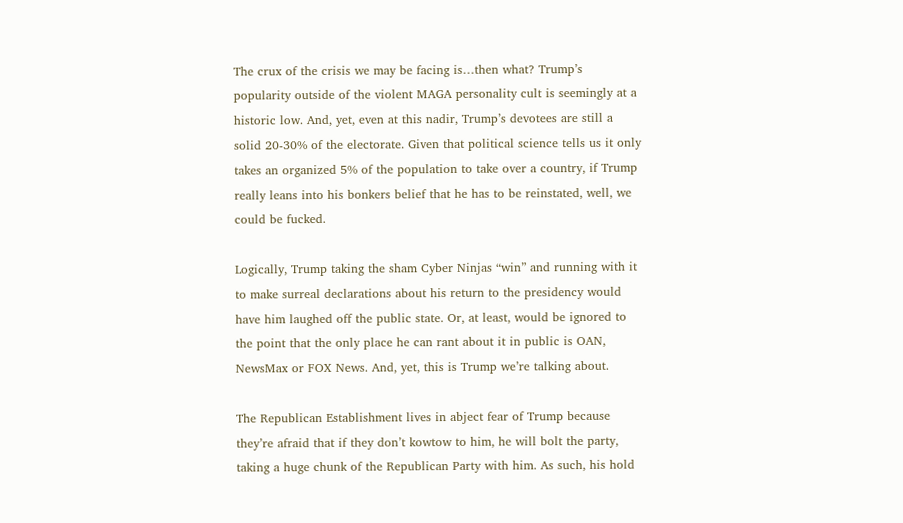The crux of the crisis we may be facing is…then what? Trump’s popularity outside of the violent MAGA personality cult is seemingly at a historic low. And, yet, even at this nadir, Trump’s devotees are still a solid 20-30% of the electorate. Given that political science tells us it only takes an organized 5% of the population to take over a country, if Trump really leans into his bonkers belief that he has to be reinstated, well, we could be fucked.

Logically, Trump taking the sham Cyber Ninjas “win” and running with it to make surreal declarations about his return to the presidency would have him laughed off the public state. Or, at least, would be ignored to the point that the only place he can rant about it in public is OAN, NewsMax or FOX News. And, yet, this is Trump we’re talking about.

The Republican Establishment lives in abject fear of Trump because they’re afraid that if they don’t kowtow to him, he will bolt the party, taking a huge chunk of the Republican Party with him. As such, his hold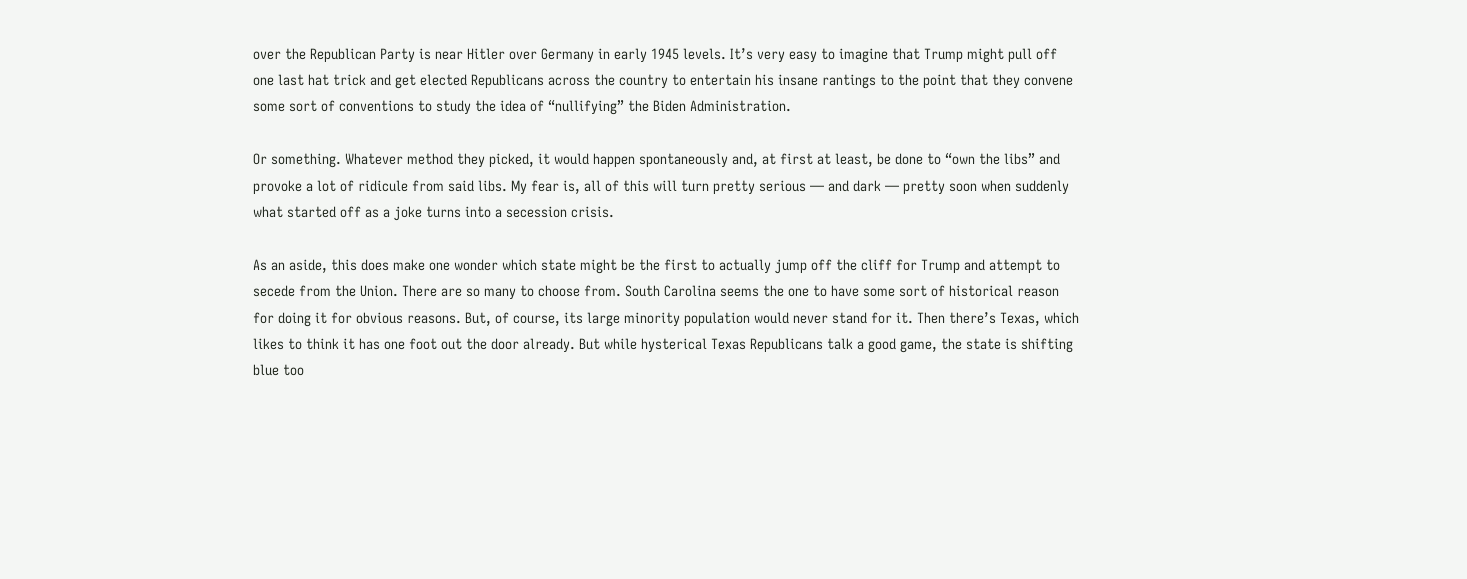over the Republican Party is near Hitler over Germany in early 1945 levels. It’s very easy to imagine that Trump might pull off one last hat trick and get elected Republicans across the country to entertain his insane rantings to the point that they convene some sort of conventions to study the idea of “nullifying” the Biden Administration.

Or something. Whatever method they picked, it would happen spontaneously and, at first at least, be done to “own the libs” and provoke a lot of ridicule from said libs. My fear is, all of this will turn pretty serious — and dark — pretty soon when suddenly what started off as a joke turns into a secession crisis.

As an aside, this does make one wonder which state might be the first to actually jump off the cliff for Trump and attempt to secede from the Union. There are so many to choose from. South Carolina seems the one to have some sort of historical reason for doing it for obvious reasons. But, of course, its large minority population would never stand for it. Then there’s Texas, which likes to think it has one foot out the door already. But while hysterical Texas Republicans talk a good game, the state is shifting blue too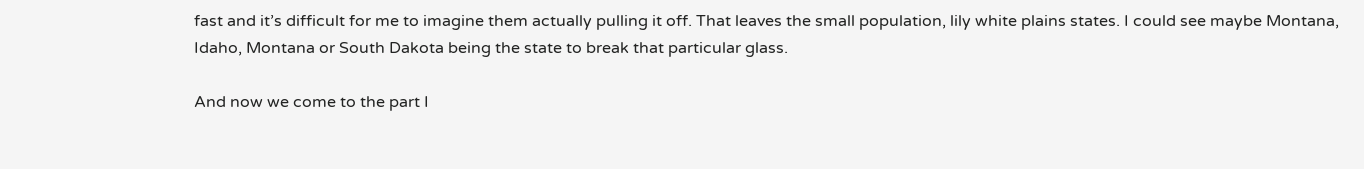fast and it’s difficult for me to imagine them actually pulling it off. That leaves the small population, lily white plains states. I could see maybe Montana, Idaho, Montana or South Dakota being the state to break that particular glass.

And now we come to the part I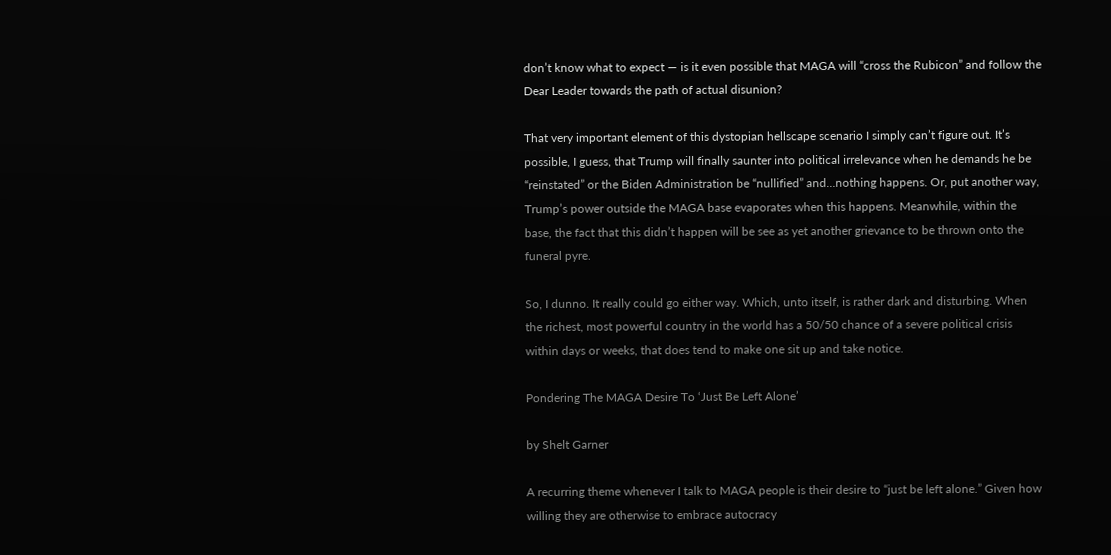don’t know what to expect — is it even possible that MAGA will “cross the Rubicon” and follow the Dear Leader towards the path of actual disunion?

That very important element of this dystopian hellscape scenario I simply can’t figure out. It’s possible, I guess, that Trump will finally saunter into political irrelevance when he demands he be “reinstated” or the Biden Administration be “nullified” and…nothing happens. Or, put another way, Trump’s power outside the MAGA base evaporates when this happens. Meanwhile, within the base, the fact that this didn’t happen will be see as yet another grievance to be thrown onto the funeral pyre.

So, I dunno. It really could go either way. Which, unto itself, is rather dark and disturbing. When the richest, most powerful country in the world has a 50/50 chance of a severe political crisis within days or weeks, that does tend to make one sit up and take notice.

Pondering The MAGA Desire To ‘Just Be Left Alone’

by Shelt Garner

A recurring theme whenever I talk to MAGA people is their desire to “just be left alone.” Given how willing they are otherwise to embrace autocracy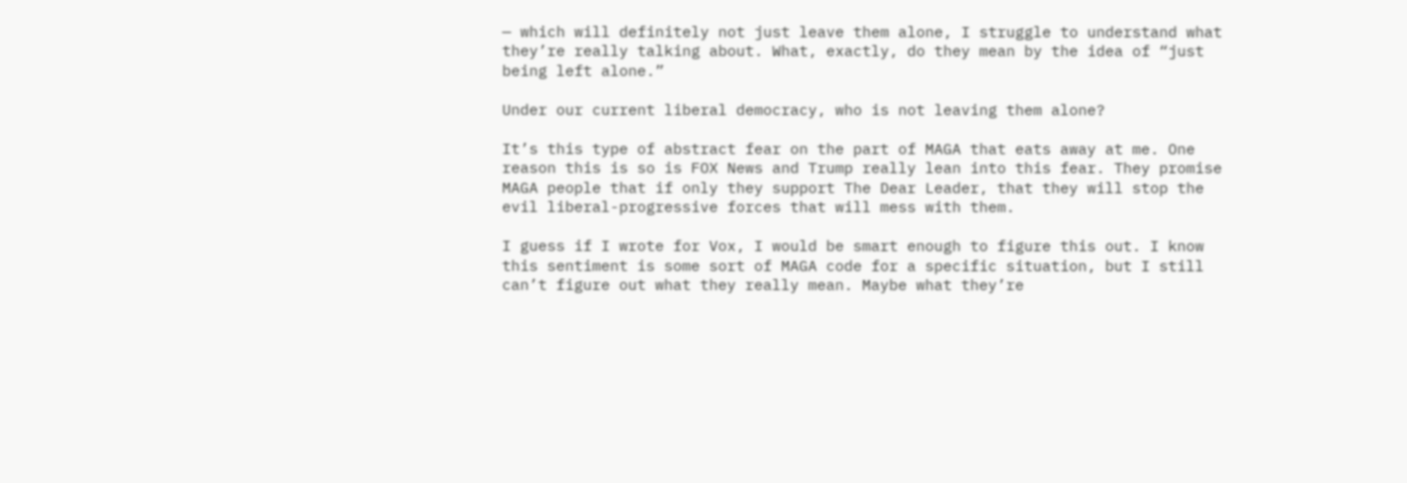— which will definitely not just leave them alone, I struggle to understand what they’re really talking about. What, exactly, do they mean by the idea of “just being left alone.”

Under our current liberal democracy, who is not leaving them alone?

It’s this type of abstract fear on the part of MAGA that eats away at me. One reason this is so is FOX News and Trump really lean into this fear. They promise MAGA people that if only they support The Dear Leader, that they will stop the evil liberal-progressive forces that will mess with them.

I guess if I wrote for Vox, I would be smart enough to figure this out. I know this sentiment is some sort of MAGA code for a specific situation, but I still can’t figure out what they really mean. Maybe what they’re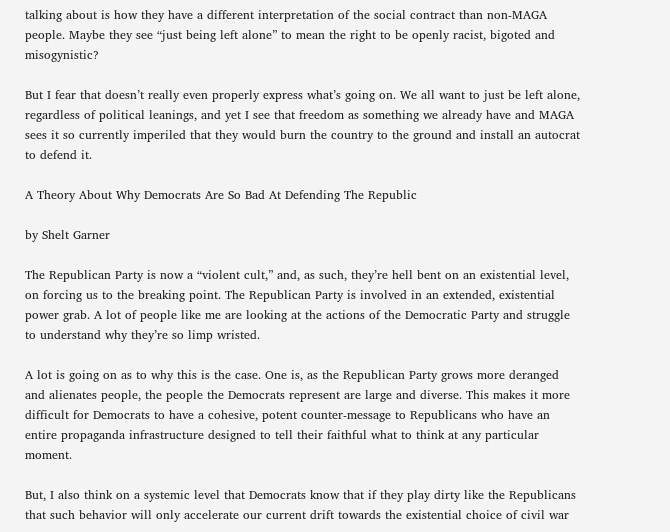talking about is how they have a different interpretation of the social contract than non-MAGA people. Maybe they see “just being left alone” to mean the right to be openly racist, bigoted and misogynistic?

But I fear that doesn’t really even properly express what’s going on. We all want to just be left alone, regardless of political leanings, and yet I see that freedom as something we already have and MAGA sees it so currently imperiled that they would burn the country to the ground and install an autocrat to defend it.

A Theory About Why Democrats Are So Bad At Defending The Republic

by Shelt Garner

The Republican Party is now a “violent cult,” and, as such, they’re hell bent on an existential level, on forcing us to the breaking point. The Republican Party is involved in an extended, existential power grab. A lot of people like me are looking at the actions of the Democratic Party and struggle to understand why they’re so limp wristed.

A lot is going on as to why this is the case. One is, as the Republican Party grows more deranged and alienates people, the people the Democrats represent are large and diverse. This makes it more difficult for Democrats to have a cohesive, potent counter-message to Republicans who have an entire propaganda infrastructure designed to tell their faithful what to think at any particular moment.

But, I also think on a systemic level that Democrats know that if they play dirty like the Republicans that such behavior will only accelerate our current drift towards the existential choice of civil war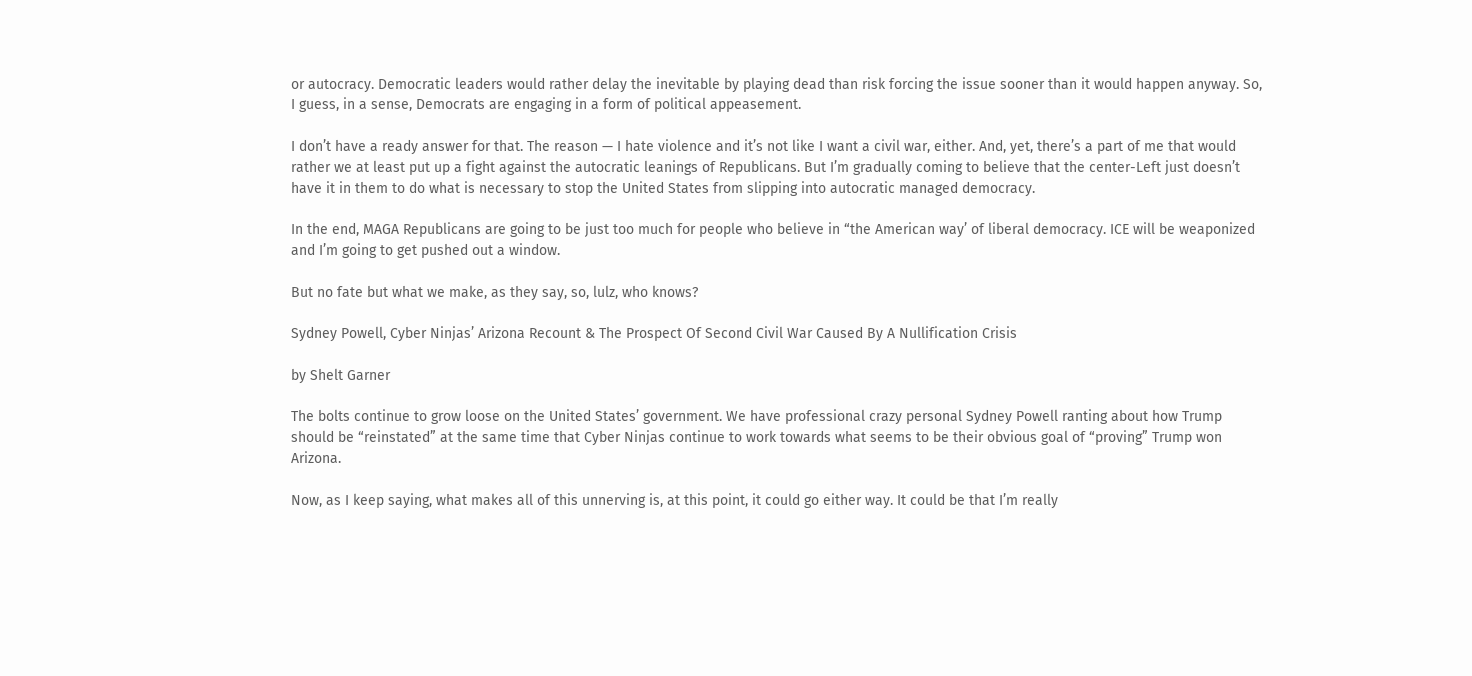or autocracy. Democratic leaders would rather delay the inevitable by playing dead than risk forcing the issue sooner than it would happen anyway. So, I guess, in a sense, Democrats are engaging in a form of political appeasement.

I don’t have a ready answer for that. The reason — I hate violence and it’s not like I want a civil war, either. And, yet, there’s a part of me that would rather we at least put up a fight against the autocratic leanings of Republicans. But I’m gradually coming to believe that the center-Left just doesn’t have it in them to do what is necessary to stop the United States from slipping into autocratic managed democracy.

In the end, MAGA Republicans are going to be just too much for people who believe in “the American way’ of liberal democracy. ICE will be weaponized and I’m going to get pushed out a window.

But no fate but what we make, as they say, so, lulz, who knows?

Sydney Powell, Cyber Ninjas’ Arizona Recount & The Prospect Of Second Civil War Caused By A Nullification Crisis

by Shelt Garner

The bolts continue to grow loose on the United States’ government. We have professional crazy personal Sydney Powell ranting about how Trump should be “reinstated” at the same time that Cyber Ninjas continue to work towards what seems to be their obvious goal of “proving” Trump won Arizona.

Now, as I keep saying, what makes all of this unnerving is, at this point, it could go either way. It could be that I’m really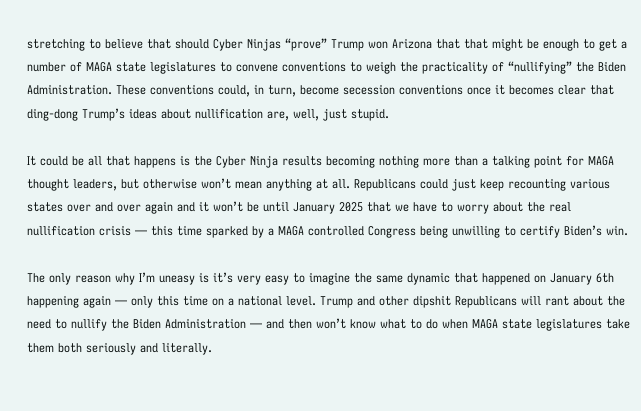stretching to believe that should Cyber Ninjas “prove” Trump won Arizona that that might be enough to get a number of MAGA state legislatures to convene conventions to weigh the practicality of “nullifying” the Biden Administration. These conventions could, in turn, become secession conventions once it becomes clear that ding-dong Trump’s ideas about nullification are, well, just stupid.

It could be all that happens is the Cyber Ninja results becoming nothing more than a talking point for MAGA thought leaders, but otherwise won’t mean anything at all. Republicans could just keep recounting various states over and over again and it won’t be until January 2025 that we have to worry about the real nullification crisis — this time sparked by a MAGA controlled Congress being unwilling to certify Biden’s win.

The only reason why I’m uneasy is it’s very easy to imagine the same dynamic that happened on January 6th happening again — only this time on a national level. Trump and other dipshit Republicans will rant about the need to nullify the Biden Administration — and then won’t know what to do when MAGA state legislatures take them both seriously and literally.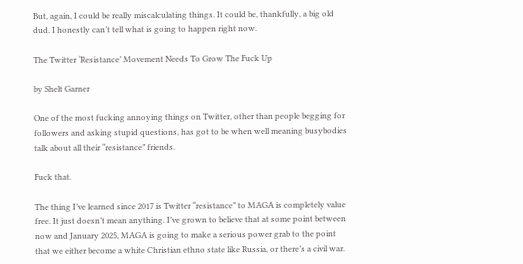But, again, I could be really miscalculating things. It could be, thankfully, a big old dud. I honestly can’t tell what is going to happen right now.

The Twitter ‘Resistance’ Movement Needs To Grow The Fuck Up

by Shelt Garner

One of the most fucking annoying things on Twitter, other than people begging for followers and asking stupid questions, has got to be when well meaning busybodies talk about all their “resistance” friends.

Fuck that.

The thing I’ve learned since 2017 is Twitter “resistance” to MAGA is completely value free. It just doesn’t mean anything. I’ve grown to believe that at some point between now and January 2025, MAGA is going to make a serious power grab to the point that we either become a white Christian ethno state like Russia, or there’s a civil war.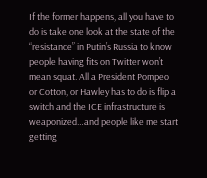If the former happens, all you have to do is take one look at the state of the “resistance” in Putin’s Russia to know people having fits on Twitter won’t mean squat. All a President Pompeo or Cotton, or Hawley has to do is flip a switch and the ICE infrastructure is weaponized…and people like me start getting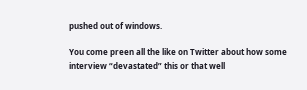pushed out of windows.

You come preen all the like on Twitter about how some interview “devastated” this or that well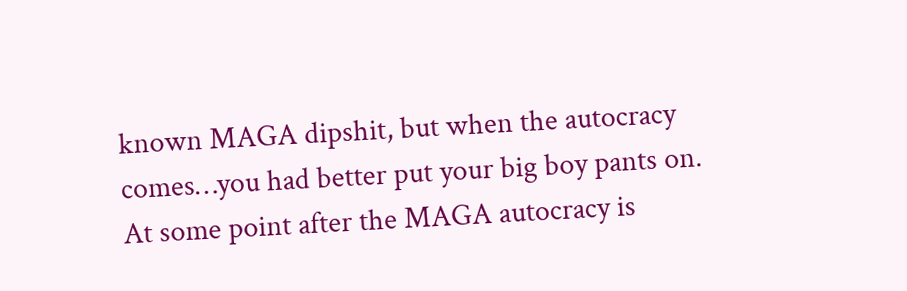known MAGA dipshit, but when the autocracy comes…you had better put your big boy pants on. At some point after the MAGA autocracy is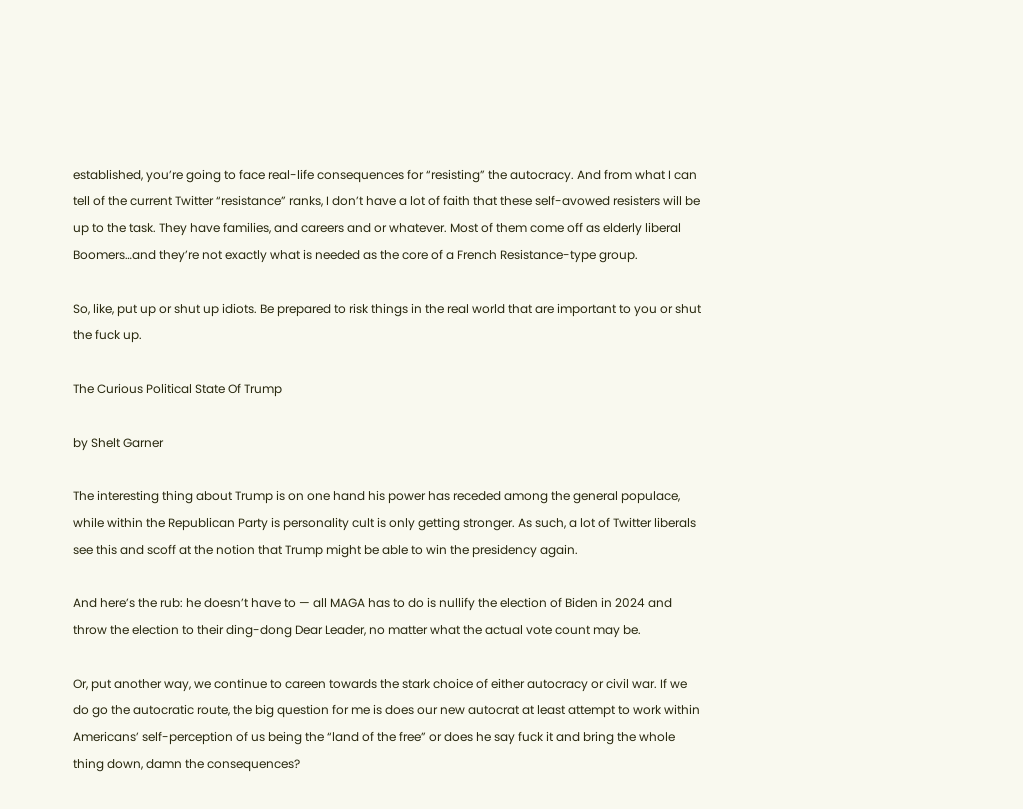established, you’re going to face real-life consequences for “resisting” the autocracy. And from what I can tell of the current Twitter “resistance” ranks, I don’t have a lot of faith that these self-avowed resisters will be up to the task. They have families, and careers and or whatever. Most of them come off as elderly liberal Boomers…and they’re not exactly what is needed as the core of a French Resistance-type group.

So, like, put up or shut up idiots. Be prepared to risk things in the real world that are important to you or shut the fuck up.

The Curious Political State Of Trump

by Shelt Garner

The interesting thing about Trump is on one hand his power has receded among the general populace, while within the Republican Party is personality cult is only getting stronger. As such, a lot of Twitter liberals see this and scoff at the notion that Trump might be able to win the presidency again.

And here’s the rub: he doesn’t have to — all MAGA has to do is nullify the election of Biden in 2024 and throw the election to their ding-dong Dear Leader, no matter what the actual vote count may be.

Or, put another way, we continue to careen towards the stark choice of either autocracy or civil war. If we do go the autocratic route, the big question for me is does our new autocrat at least attempt to work within Americans’ self-perception of us being the “land of the free” or does he say fuck it and bring the whole thing down, damn the consequences?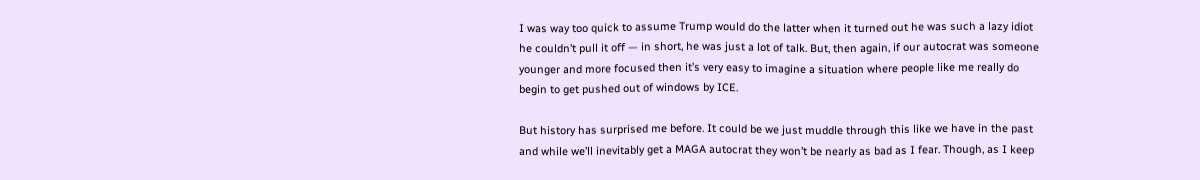I was way too quick to assume Trump would do the latter when it turned out he was such a lazy idiot he couldn’t pull it off — in short, he was just a lot of talk. But, then again, if our autocrat was someone younger and more focused then it’s very easy to imagine a situation where people like me really do begin to get pushed out of windows by ICE.

But history has surprised me before. It could be we just muddle through this like we have in the past and while we’ll inevitably get a MAGA autocrat they won’t be nearly as bad as I fear. Though, as I keep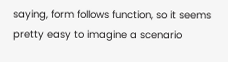saying, form follows function, so it seems pretty easy to imagine a scenario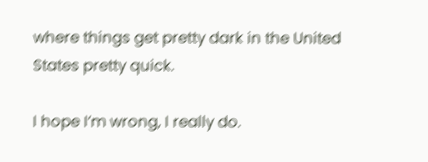where things get pretty dark in the United States pretty quick.

I hope I’m wrong, I really do.